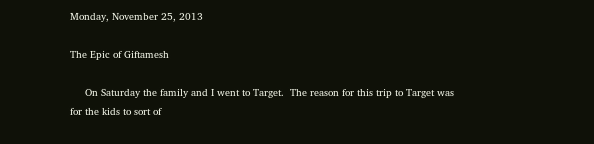Monday, November 25, 2013

The Epic of Giftamesh

     On Saturday the family and I went to Target.  The reason for this trip to Target was for the kids to sort of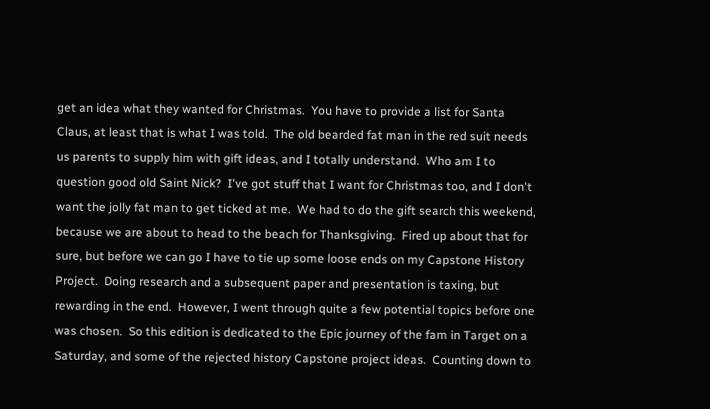get an idea what they wanted for Christmas.  You have to provide a list for Santa Claus, at least that is what I was told.  The old bearded fat man in the red suit needs us parents to supply him with gift ideas, and I totally understand.  Who am I to question good old Saint Nick?  I've got stuff that I want for Christmas too, and I don't want the jolly fat man to get ticked at me.  We had to do the gift search this weekend, because we are about to head to the beach for Thanksgiving.  Fired up about that for sure, but before we can go I have to tie up some loose ends on my Capstone History Project.  Doing research and a subsequent paper and presentation is taxing, but rewarding in the end.  However, I went through quite a few potential topics before one was chosen.  So this edition is dedicated to the Epic journey of the fam in Target on a Saturday, and some of the rejected history Capstone project ideas.  Counting down to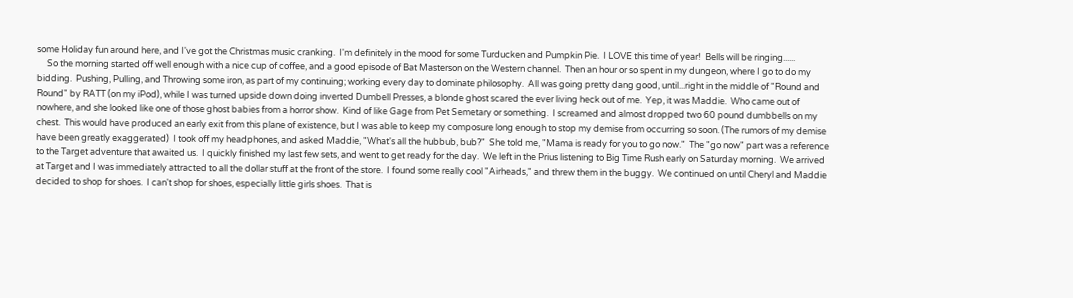some Holiday fun around here, and I've got the Christmas music cranking.  I'm definitely in the mood for some Turducken and Pumpkin Pie.  I LOVE this time of year!  Bells will be ringing......
     So the morning started off well enough with a nice cup of coffee, and a good episode of Bat Masterson on the Western channel.  Then an hour or so spent in my dungeon, where I go to do my bidding.  Pushing, Pulling, and Throwing some iron, as part of my continuing; working every day to dominate philosophy.  All was going pretty dang good, until...right in the middle of "Round and Round" by RATT (on my iPod), while I was turned upside down doing inverted Dumbell Presses, a blonde ghost scared the ever living heck out of me.  Yep, it was Maddie.  Who came out of nowhere, and she looked like one of those ghost babies from a horror show.  Kind of like Gage from Pet Semetary or something.  I screamed and almost dropped two 60 pound dumbbells on my chest.  This would have produced an early exit from this plane of existence, but I was able to keep my composure long enough to stop my demise from occurring so soon. (The rumors of my demise have been greatly exaggerated)  I took off my headphones, and asked Maddie, "What's all the hubbub, bub?"  She told me, "Mama is ready for you to go now."  The "go now" part was a reference to the Target adventure that awaited us.  I quickly finished my last few sets, and went to get ready for the day.  We left in the Prius listening to Big Time Rush early on Saturday morning.  We arrived at Target and I was immediately attracted to all the dollar stuff at the front of the store.  I found some really cool "Airheads," and threw them in the buggy.  We continued on until Cheryl and Maddie decided to shop for shoes.  I can't shop for shoes, especially little girls shoes.  That is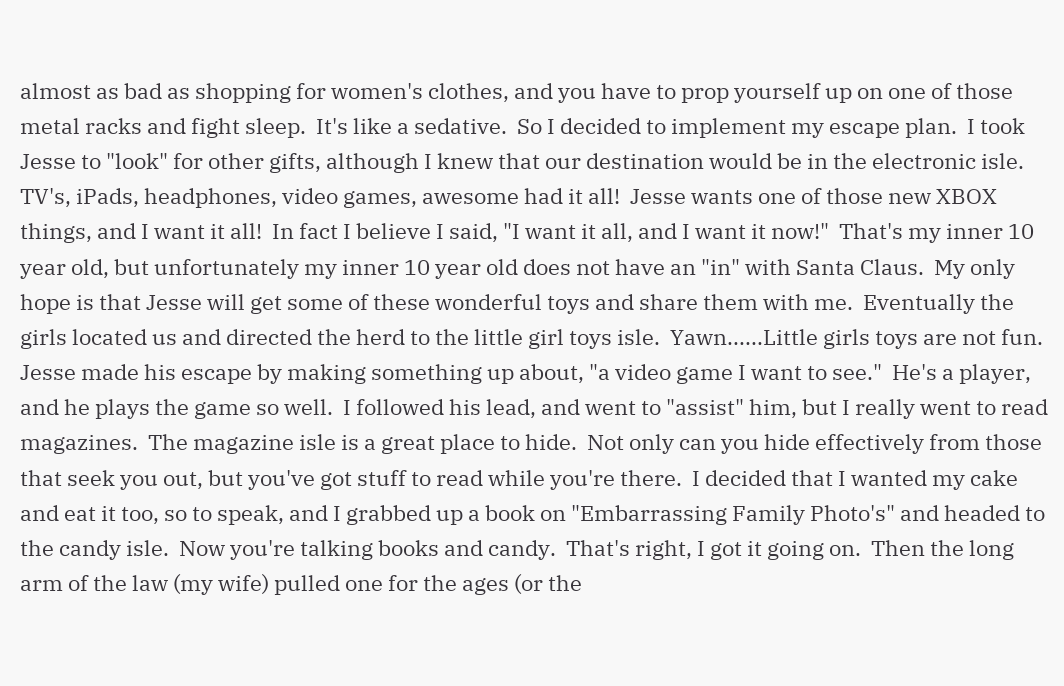almost as bad as shopping for women's clothes, and you have to prop yourself up on one of those metal racks and fight sleep.  It's like a sedative.  So I decided to implement my escape plan.  I took Jesse to "look" for other gifts, although I knew that our destination would be in the electronic isle.  TV's, iPads, headphones, video games, awesome had it all!  Jesse wants one of those new XBOX things, and I want it all!  In fact I believe I said, "I want it all, and I want it now!"  That's my inner 10 year old, but unfortunately my inner 10 year old does not have an "in" with Santa Claus.  My only hope is that Jesse will get some of these wonderful toys and share them with me.  Eventually the girls located us and directed the herd to the little girl toys isle.  Yawn......Little girls toys are not fun.  Jesse made his escape by making something up about, "a video game I want to see."  He's a player, and he plays the game so well.  I followed his lead, and went to "assist" him, but I really went to read magazines.  The magazine isle is a great place to hide.  Not only can you hide effectively from those that seek you out, but you've got stuff to read while you're there.  I decided that I wanted my cake and eat it too, so to speak, and I grabbed up a book on "Embarrassing Family Photo's" and headed to the candy isle.  Now you're talking books and candy.  That's right, I got it going on.  Then the long arm of the law (my wife) pulled one for the ages (or the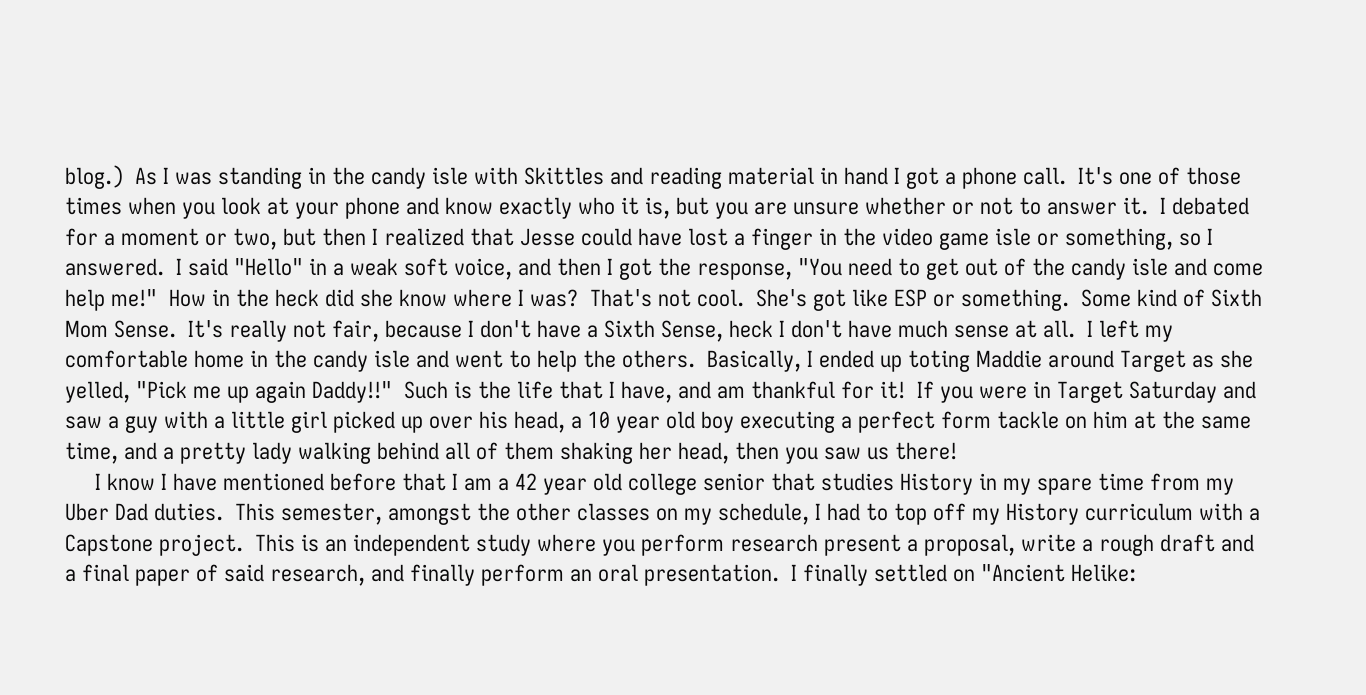blog.)  As I was standing in the candy isle with Skittles and reading material in hand I got a phone call.  It's one of those times when you look at your phone and know exactly who it is, but you are unsure whether or not to answer it.  I debated for a moment or two, but then I realized that Jesse could have lost a finger in the video game isle or something, so I answered.  I said "Hello" in a weak soft voice, and then I got the response, "You need to get out of the candy isle and come help me!"  How in the heck did she know where I was?  That's not cool.  She's got like ESP or something.  Some kind of Sixth Mom Sense.  It's really not fair, because I don't have a Sixth Sense, heck I don't have much sense at all.  I left my comfortable home in the candy isle and went to help the others.  Basically, I ended up toting Maddie around Target as she yelled, "Pick me up again Daddy!!"  Such is the life that I have, and am thankful for it!  If you were in Target Saturday and saw a guy with a little girl picked up over his head, a 10 year old boy executing a perfect form tackle on him at the same time, and a pretty lady walking behind all of them shaking her head, then you saw us there!
     I know I have mentioned before that I am a 42 year old college senior that studies History in my spare time from my Uber Dad duties.  This semester, amongst the other classes on my schedule, I had to top off my History curriculum with a Capstone project.  This is an independent study where you perform research present a proposal, write a rough draft and a final paper of said research, and finally perform an oral presentation.  I finally settled on "Ancient Helike: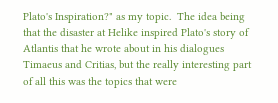Plato's Inspiration?" as my topic.  The idea being that the disaster at Helike inspired Plato's story of Atlantis that he wrote about in his dialogues Timaeus and Critias, but the really interesting part of all this was the topics that were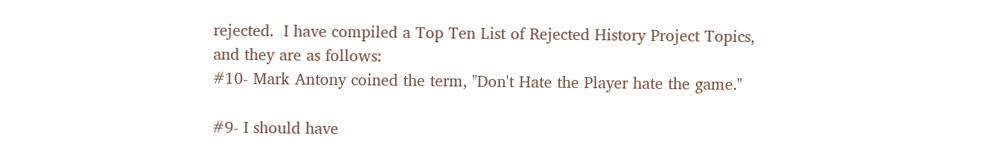rejected.  I have compiled a Top Ten List of Rejected History Project Topics, and they are as follows:
#10- Mark Antony coined the term, "Don't Hate the Player hate the game."

#9- I should have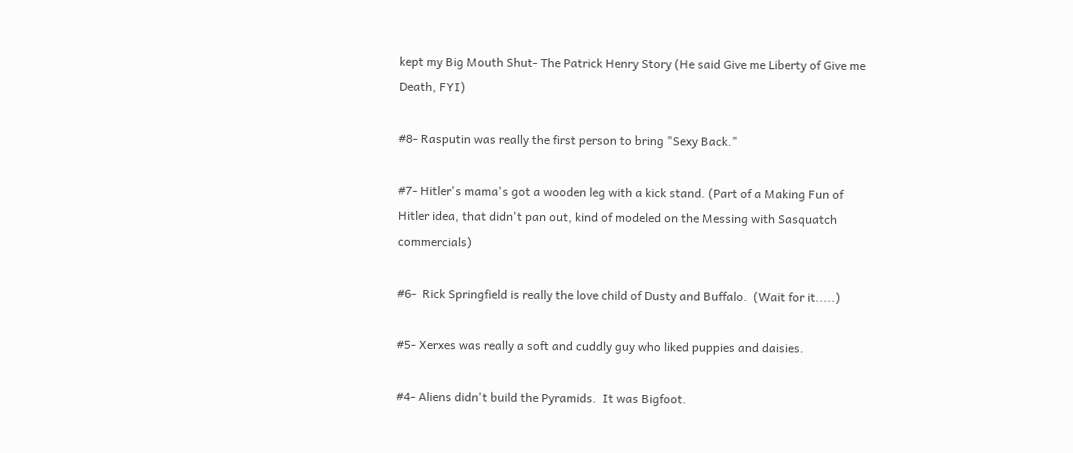kept my Big Mouth Shut- The Patrick Henry Story (He said Give me Liberty of Give me Death, FYI)

#8- Rasputin was really the first person to bring "Sexy Back."

#7- Hitler's mama's got a wooden leg with a kick stand. (Part of a Making Fun of Hitler idea, that didn't pan out, kind of modeled on the Messing with Sasquatch commercials)

#6-  Rick Springfield is really the love child of Dusty and Buffalo.  (Wait for it.....)

#5- Xerxes was really a soft and cuddly guy who liked puppies and daisies.

#4- Aliens didn't build the Pyramids.  It was Bigfoot.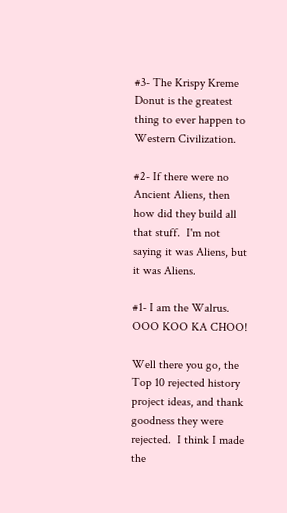#3- The Krispy Kreme Donut is the greatest thing to ever happen to Western Civilization.

#2- If there were no Ancient Aliens, then how did they build all that stuff.  I'm not saying it was Aliens, but it was Aliens.

#1- I am the Walrus.  OOO KOO KA CHOO!

Well there you go, the Top 10 rejected history project ideas, and thank goodness they were rejected.  I think I made the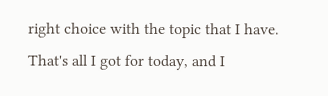right choice with the topic that I have.  That's all I got for today, and I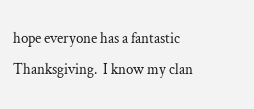hope everyone has a fantastic Thanksgiving.  I know my clan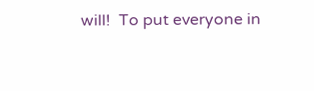will!  To put everyone in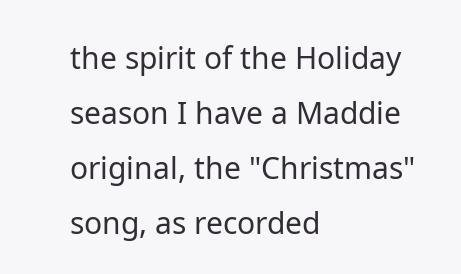the spirit of the Holiday season I have a Maddie original, the "Christmas" song, as recorded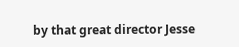by that great director Jesse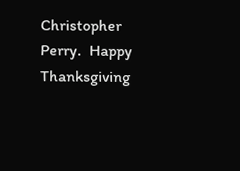Christopher Perry.  Happy Thanksgiving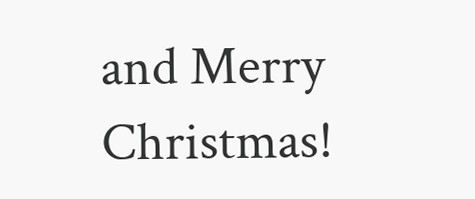and Merry Christmas!